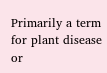Primarily a term for plant disease or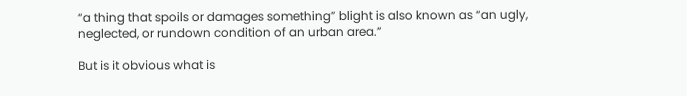“a thing that spoils or damages something” blight is also known as “an ugly, neglected, or rundown condition of an urban area.”

But is it obvious what is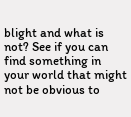blight and what is not? See if you can find something in your world that might not be obvious to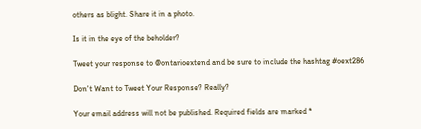others as blight. Share it in a photo.

Is it in the eye of the beholder?

Tweet your response to @ontarioextend and be sure to include the hashtag #oext286

Don't Want to Tweet Your Response? Really?

Your email address will not be published. Required fields are marked *